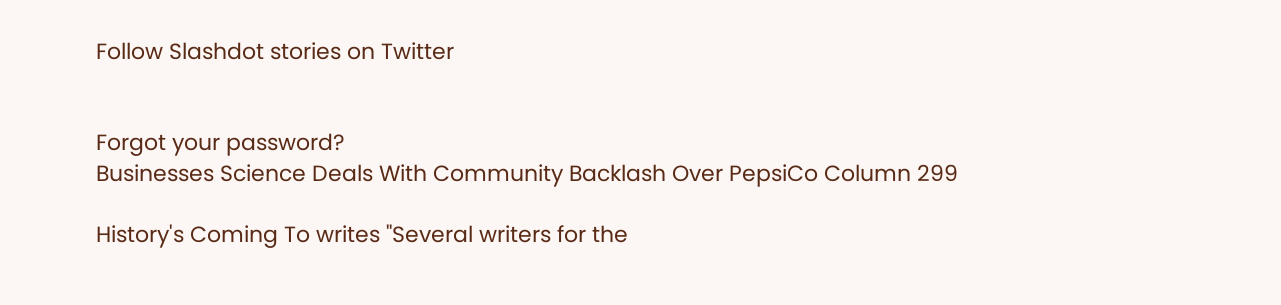Follow Slashdot stories on Twitter


Forgot your password?
Businesses Science Deals With Community Backlash Over PepsiCo Column 299

History's Coming To writes "Several writers for the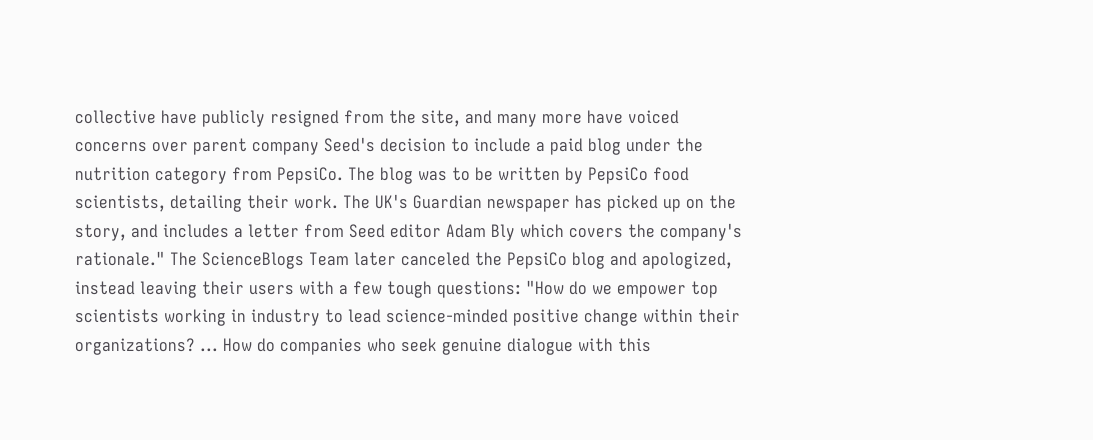collective have publicly resigned from the site, and many more have voiced concerns over parent company Seed's decision to include a paid blog under the nutrition category from PepsiCo. The blog was to be written by PepsiCo food scientists, detailing their work. The UK's Guardian newspaper has picked up on the story, and includes a letter from Seed editor Adam Bly which covers the company's rationale." The ScienceBlogs Team later canceled the PepsiCo blog and apologized, instead leaving their users with a few tough questions: "How do we empower top scientists working in industry to lead science-minded positive change within their organizations? ... How do companies who seek genuine dialogue with this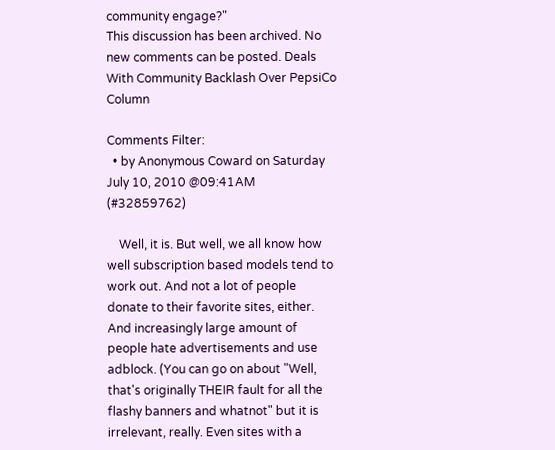community engage?"
This discussion has been archived. No new comments can be posted. Deals With Community Backlash Over PepsiCo Column

Comments Filter:
  • by Anonymous Coward on Saturday July 10, 2010 @09:41AM (#32859762)

    Well, it is. But well, we all know how well subscription based models tend to work out. And not a lot of people donate to their favorite sites, either. And increasingly large amount of people hate advertisements and use adblock. (You can go on about "Well, that's originally THEIR fault for all the flashy banners and whatnot" but it is irrelevant, really. Even sites with a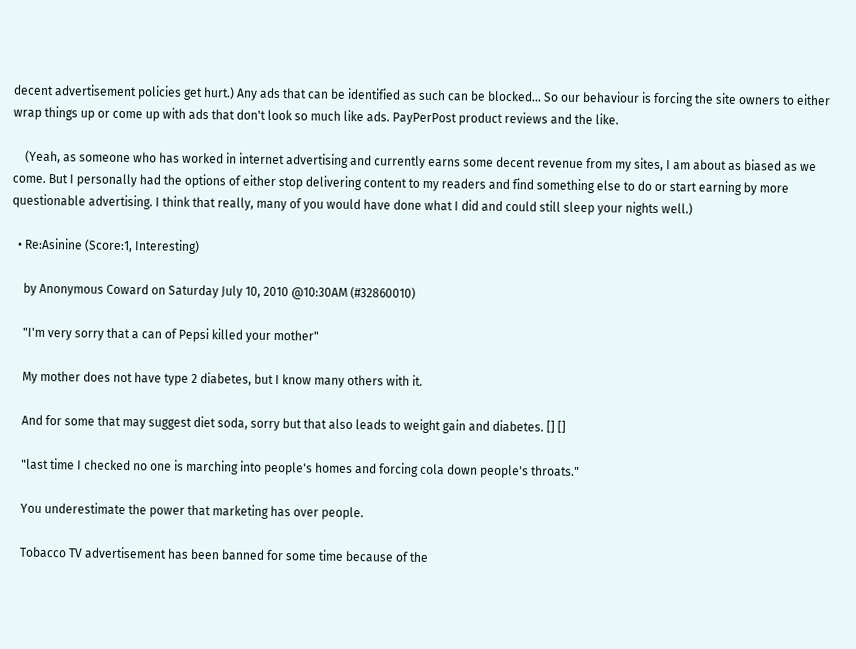decent advertisement policies get hurt.) Any ads that can be identified as such can be blocked... So our behaviour is forcing the site owners to either wrap things up or come up with ads that don't look so much like ads. PayPerPost product reviews and the like.

    (Yeah, as someone who has worked in internet advertising and currently earns some decent revenue from my sites, I am about as biased as we come. But I personally had the options of either stop delivering content to my readers and find something else to do or start earning by more questionable advertising. I think that really, many of you would have done what I did and could still sleep your nights well.)

  • Re:Asinine (Score:1, Interesting)

    by Anonymous Coward on Saturday July 10, 2010 @10:30AM (#32860010)

    "I'm very sorry that a can of Pepsi killed your mother"

    My mother does not have type 2 diabetes, but I know many others with it.

    And for some that may suggest diet soda, sorry but that also leads to weight gain and diabetes. [] []

    "last time I checked no one is marching into people's homes and forcing cola down people's throats."

    You underestimate the power that marketing has over people.

    Tobacco TV advertisement has been banned for some time because of the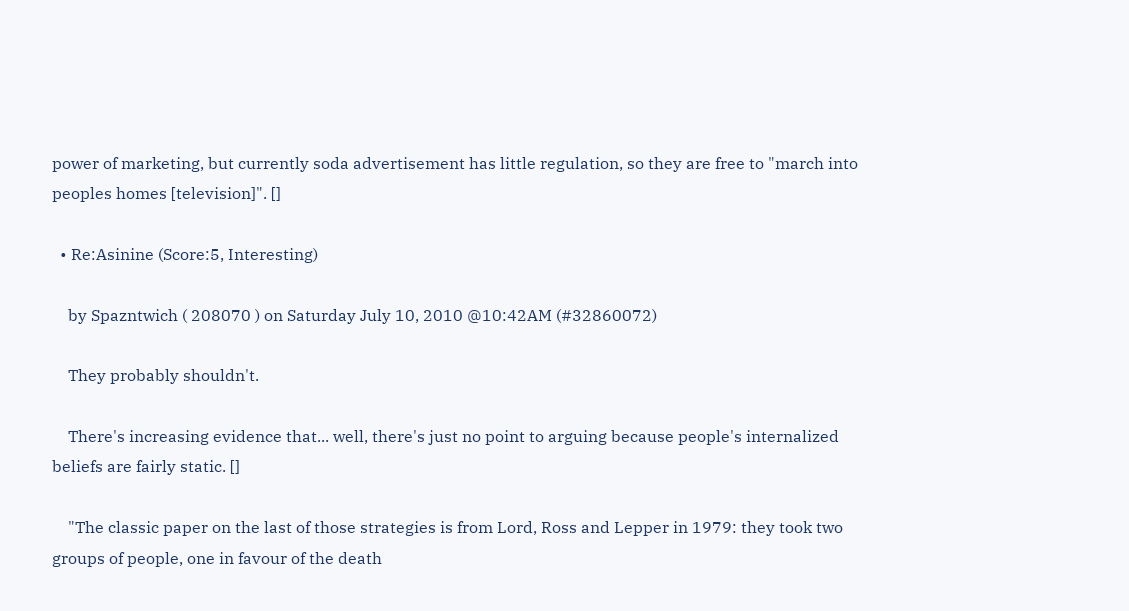power of marketing, but currently soda advertisement has little regulation, so they are free to "march into peoples homes [television]". []

  • Re:Asinine (Score:5, Interesting)

    by Spazntwich ( 208070 ) on Saturday July 10, 2010 @10:42AM (#32860072)

    They probably shouldn't.

    There's increasing evidence that... well, there's just no point to arguing because people's internalized beliefs are fairly static. []

    "The classic paper on the last of those strategies is from Lord, Ross and Lepper in 1979: they took two groups of people, one in favour of the death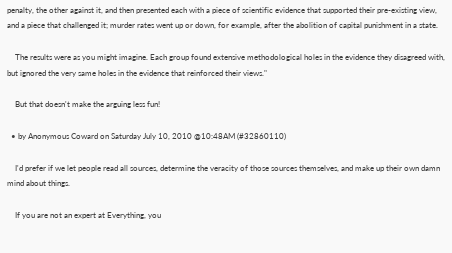penalty, the other against it, and then presented each with a piece of scientific evidence that supported their pre-existing view, and a piece that challenged it; murder rates went up or down, for example, after the abolition of capital punishment in a state.

    The results were as you might imagine. Each group found extensive methodological holes in the evidence they disagreed with, but ignored the very same holes in the evidence that reinforced their views."

    But that doesn't make the arguing less fun!

  • by Anonymous Coward on Saturday July 10, 2010 @10:48AM (#32860110)

    I'd prefer if we let people read all sources, determine the veracity of those sources themselves, and make up their own damn mind about things.

    If you are not an expert at Everything, you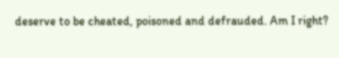deserve to be cheated, poisoned and defrauded. Am I right?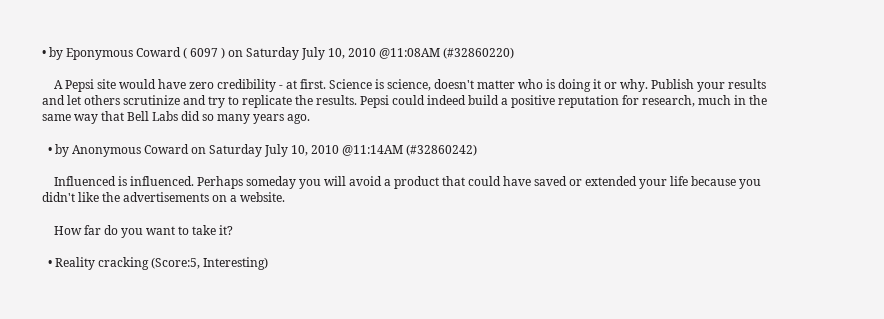• by Eponymous Coward ( 6097 ) on Saturday July 10, 2010 @11:08AM (#32860220)

    A Pepsi site would have zero credibility - at first. Science is science, doesn't matter who is doing it or why. Publish your results and let others scrutinize and try to replicate the results. Pepsi could indeed build a positive reputation for research, much in the same way that Bell Labs did so many years ago.

  • by Anonymous Coward on Saturday July 10, 2010 @11:14AM (#32860242)

    Influenced is influenced. Perhaps someday you will avoid a product that could have saved or extended your life because you didn't like the advertisements on a website.

    How far do you want to take it?

  • Reality cracking (Score:5, Interesting)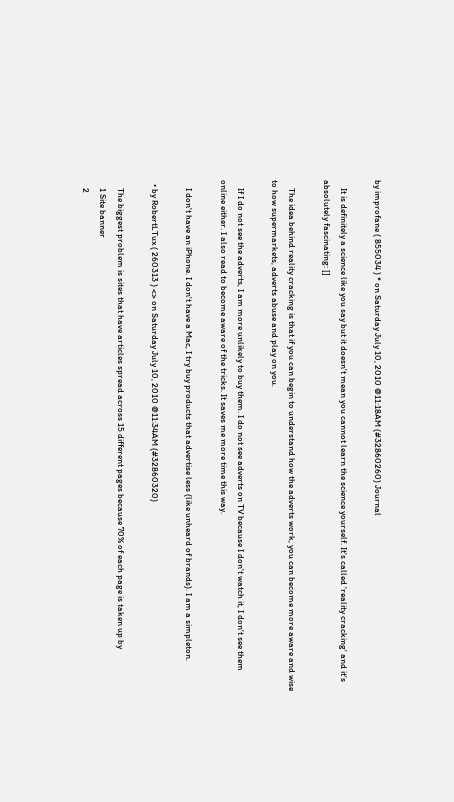by improfane ( 855034 ) * on Saturday July 10, 2010 @11:18AM (#32860260) Journal

    It is definitely a science like you say but it doesn't mean you cannot learn the science yourself. It's called 'reality cracking' and it's absolutely fascinating: []

    The idea behind reality cracking is that if you can begin to understand how the adverts work, you can become more aware and wise to how supermarkets, adverts abuse and play on you.

    If I do not see the adverts, I am more unlikely to buy them. I do not see adverts on TV because I don't watch it, I don't see them online either. I also read to become aware of the tricks. It saves me more time this way.

    I don't have an iPhone. I don't have a Mac, I try buy products that advertise less (like unheard of brands). I am a simpleton.

  • by RobertLTux ( 260313 ) <> on Saturday July 10, 2010 @11:34AM (#32860320)

    The biggest problem is sites that have articles spread across 15 different pages because 70% of each page is taken up by
    1 Site banner
    2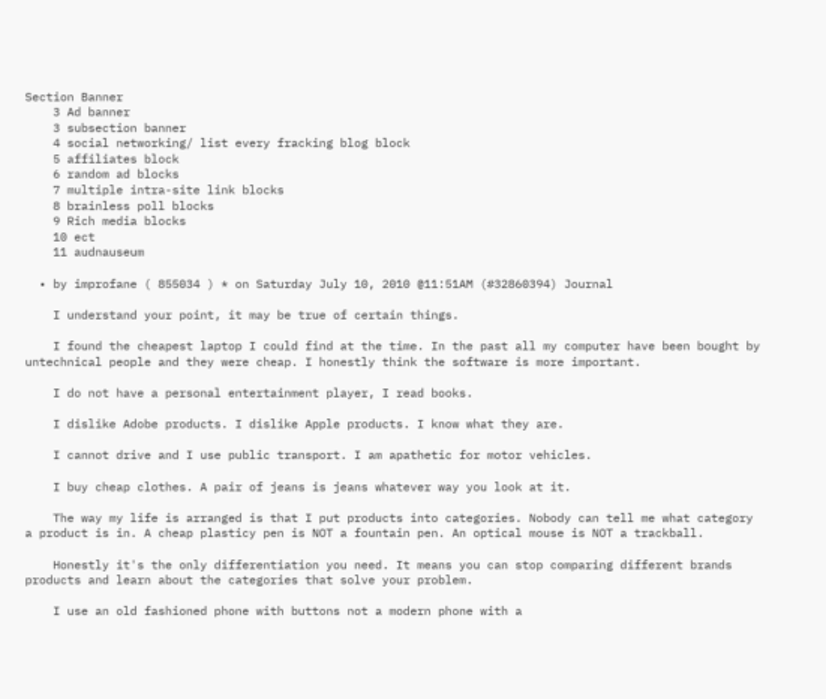Section Banner
    3 Ad banner
    3 subsection banner
    4 social networking/ list every fracking blog block
    5 affiliates block
    6 random ad blocks
    7 multiple intra-site link blocks
    8 brainless poll blocks
    9 Rich media blocks
    10 ect
    11 audnauseum

  • by improfane ( 855034 ) * on Saturday July 10, 2010 @11:51AM (#32860394) Journal

    I understand your point, it may be true of certain things.

    I found the cheapest laptop I could find at the time. In the past all my computer have been bought by untechnical people and they were cheap. I honestly think the software is more important.

    I do not have a personal entertainment player, I read books.

    I dislike Adobe products. I dislike Apple products. I know what they are.

    I cannot drive and I use public transport. I am apathetic for motor vehicles.

    I buy cheap clothes. A pair of jeans is jeans whatever way you look at it.

    The way my life is arranged is that I put products into categories. Nobody can tell me what category a product is in. A cheap plasticy pen is NOT a fountain pen. An optical mouse is NOT a trackball.

    Honestly it's the only differentiation you need. It means you can stop comparing different brands products and learn about the categories that solve your problem.

    I use an old fashioned phone with buttons not a modern phone with a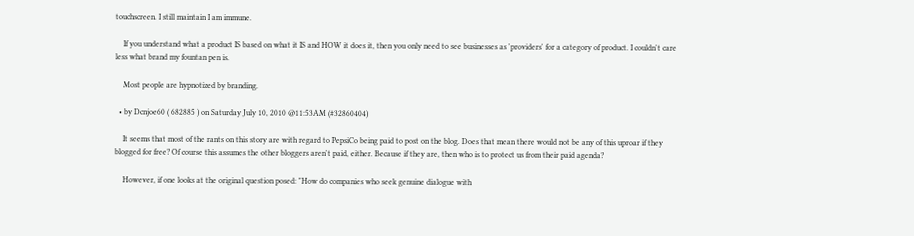touchscreen. I still maintain I am immune.

    If you understand what a product IS based on what it IS and HOW it does it, then you only need to see businesses as 'providers' for a category of product. I couldn't care less what brand my fountan pen is.

    Most people are hypnotized by branding.

  • by Dcnjoe60 ( 682885 ) on Saturday July 10, 2010 @11:53AM (#32860404)

    It seems that most of the rants on this story are with regard to PepsiCo being paid to post on the blog. Does that mean there would not be any of this uproar if they blogged for free? Of course this assumes the other bloggers aren't paid, either. Because if they are, then who is to protect us from their paid agenda?

    However, if one looks at the original question posed: "How do companies who seek genuine dialogue with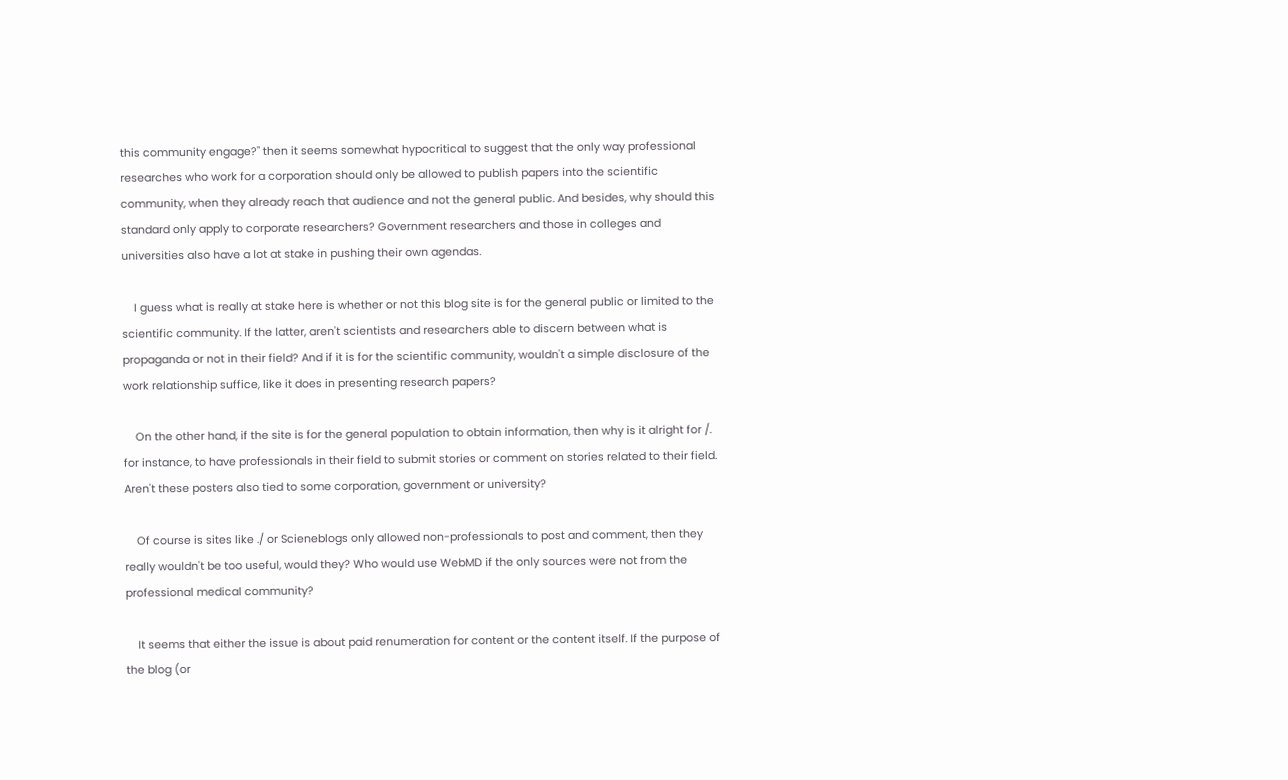this community engage?" then it seems somewhat hypocritical to suggest that the only way professional researches who work for a corporation should only be allowed to publish papers into the scientific community, when they already reach that audience and not the general public. And besides, why should this standard only apply to corporate researchers? Government researchers and those in colleges and universities also have a lot at stake in pushing their own agendas.

    I guess what is really at stake here is whether or not this blog site is for the general public or limited to the scientific community. If the latter, aren't scientists and researchers able to discern between what is propaganda or not in their field? And if it is for the scientific community, wouldn't a simple disclosure of the work relationship suffice, like it does in presenting research papers?

    On the other hand, if the site is for the general population to obtain information, then why is it alright for /. for instance, to have professionals in their field to submit stories or comment on stories related to their field. Aren't these posters also tied to some corporation, government or university?

    Of course is sites like ./ or Scieneblogs only allowed non-professionals to post and comment, then they really wouldn't be too useful, would they? Who would use WebMD if the only sources were not from the professional medical community?

    It seems that either the issue is about paid renumeration for content or the content itself. If the purpose of the blog (or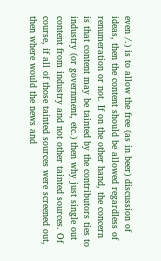even /.) is to allow the free (as in beer) discussion of ideas, then the content should be allowed regardless of renumeration or not. If on the other hand, the concern is that content may be tainted by the contributors ties to industry (or government, etc.) then why just single out content from industry and not other tainted sources. Of course, if all of those tainted sources were screened out, then where would the news and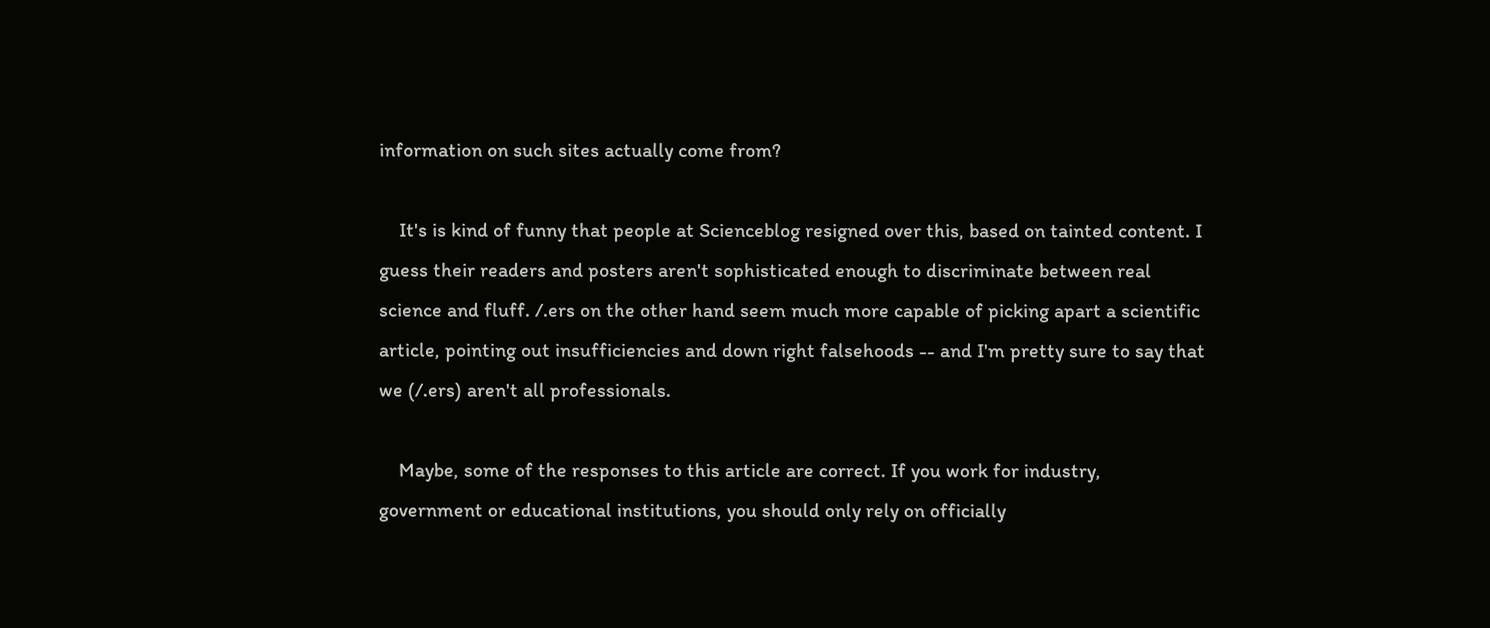information on such sites actually come from?

    It's is kind of funny that people at Scienceblog resigned over this, based on tainted content. I guess their readers and posters aren't sophisticated enough to discriminate between real science and fluff. /.ers on the other hand seem much more capable of picking apart a scientific article, pointing out insufficiencies and down right falsehoods -- and I'm pretty sure to say that we (/.ers) aren't all professionals.

    Maybe, some of the responses to this article are correct. If you work for industry, government or educational institutions, you should only rely on officially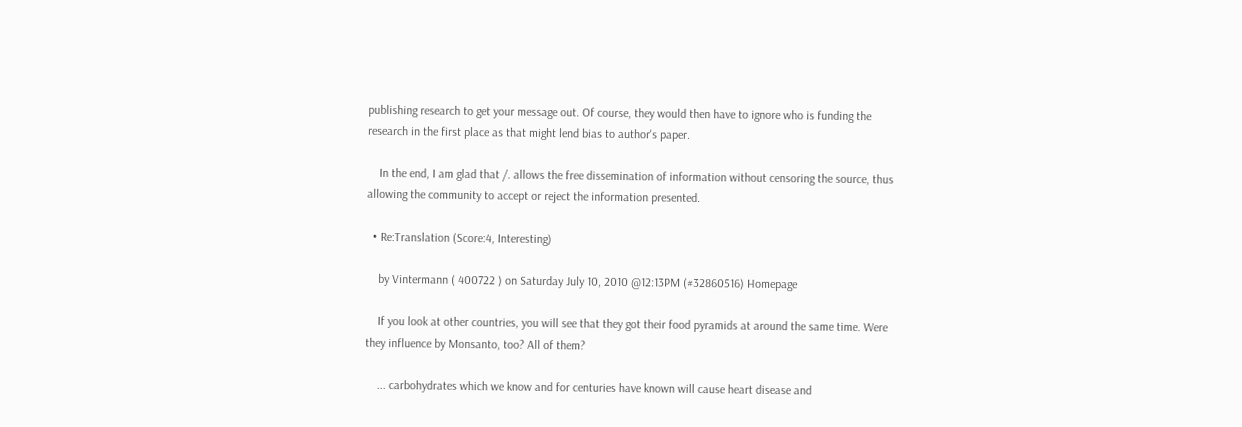publishing research to get your message out. Of course, they would then have to ignore who is funding the research in the first place as that might lend bias to author's paper.

    In the end, I am glad that /. allows the free dissemination of information without censoring the source, thus allowing the community to accept or reject the information presented.

  • Re:Translation (Score:4, Interesting)

    by Vintermann ( 400722 ) on Saturday July 10, 2010 @12:13PM (#32860516) Homepage

    If you look at other countries, you will see that they got their food pyramids at around the same time. Were they influence by Monsanto, too? All of them?

    ... carbohydrates which we know and for centuries have known will cause heart disease and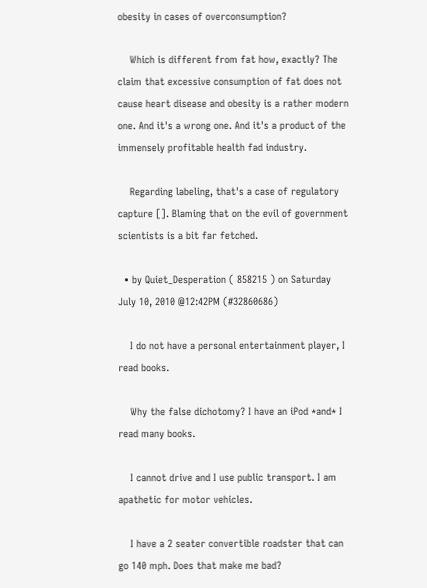obesity in cases of overconsumption?

    Which is different from fat how, exactly? The claim that excessive consumption of fat does not cause heart disease and obesity is a rather modern one. And it's a wrong one. And it's a product of the immensely profitable health fad industry.

    Regarding labeling, that's a case of regulatory capture []. Blaming that on the evil of government scientists is a bit far fetched.

  • by Quiet_Desperation ( 858215 ) on Saturday July 10, 2010 @12:42PM (#32860686)

    I do not have a personal entertainment player, I read books.

    Why the false dichotomy? I have an iPod *and* I read many books.

    I cannot drive and I use public transport. I am apathetic for motor vehicles.

    I have a 2 seater convertible roadster that can go 140 mph. Does that make me bad?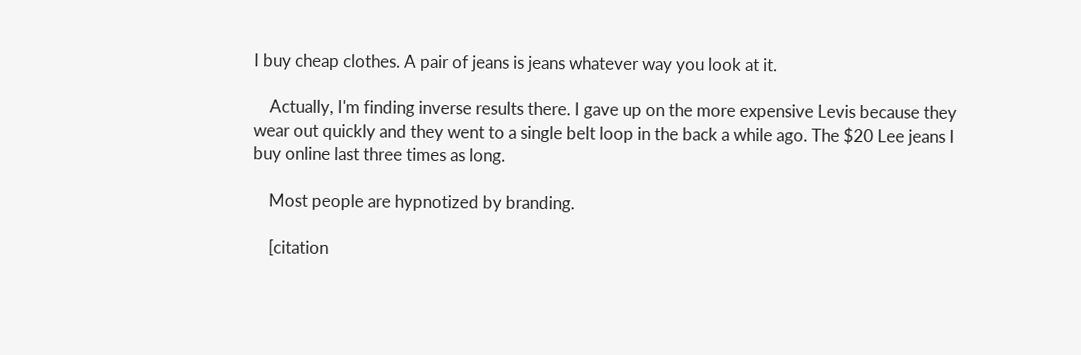I buy cheap clothes. A pair of jeans is jeans whatever way you look at it.

    Actually, I'm finding inverse results there. I gave up on the more expensive Levis because they wear out quickly and they went to a single belt loop in the back a while ago. The $20 Lee jeans I buy online last three times as long.

    Most people are hypnotized by branding.

    [citation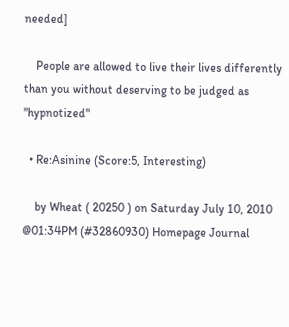needed]

    People are allowed to live their lives differently than you without deserving to be judged as "hypnotized"

  • Re:Asinine (Score:5, Interesting)

    by Wheat ( 20250 ) on Saturday July 10, 2010 @01:34PM (#32860930) Homepage Journal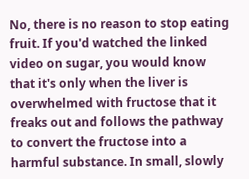No, there is no reason to stop eating fruit. If you'd watched the linked video on sugar, you would know that it's only when the liver is overwhelmed with fructose that it freaks out and follows the pathway to convert the fructose into a harmful substance. In small, slowly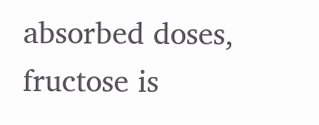absorbed doses, fructose is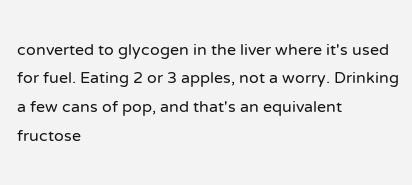converted to glycogen in the liver where it's used for fuel. Eating 2 or 3 apples, not a worry. Drinking a few cans of pop, and that's an equivalent fructose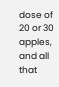dose of 20 or 30 apples, and all that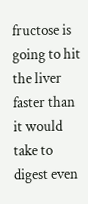fructose is going to hit the liver faster than it would take to digest even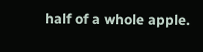half of a whole apple.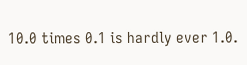10.0 times 0.1 is hardly ever 1.0.